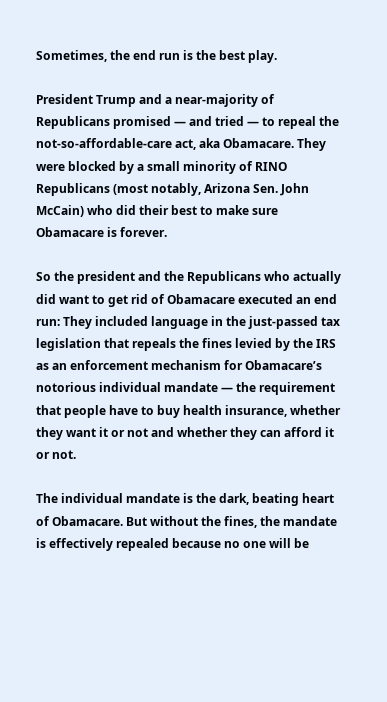Sometimes, the end run is the best play.

President Trump and a near-majority of Republicans promised — and tried — to repeal the not-so-affordable-care act, aka Obamacare. They were blocked by a small minority of RINO Republicans (most notably, Arizona Sen. John McCain) who did their best to make sure Obamacare is forever.

So the president and the Republicans who actually did want to get rid of Obamacare executed an end run: They included language in the just-passed tax legislation that repeals the fines levied by the IRS as an enforcement mechanism for Obamacare’s notorious individual mandate — the requirement that people have to buy health insurance, whether they want it or not and whether they can afford it or not.

The individual mandate is the dark, beating heart of Obamacare. But without the fines, the mandate is effectively repealed because no one will be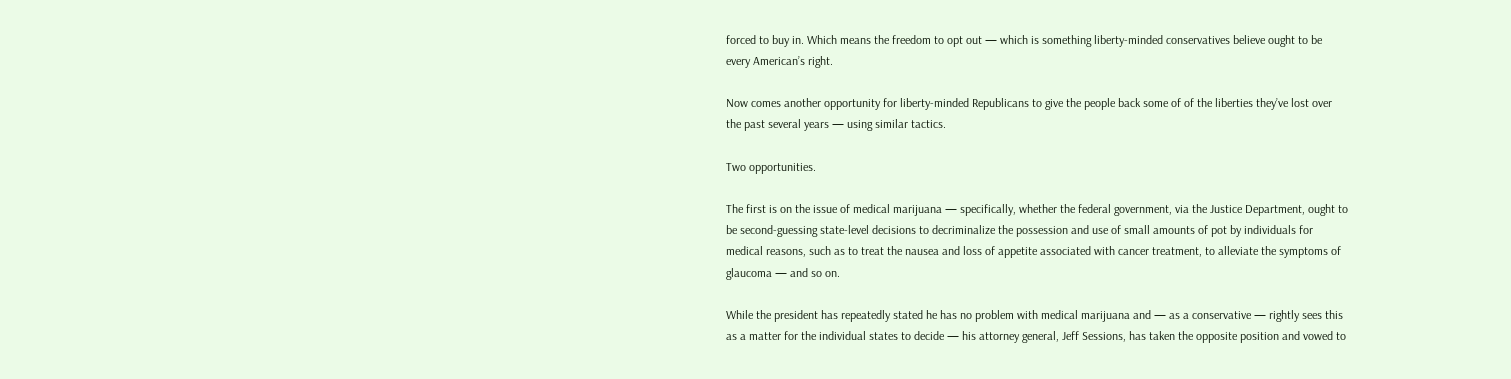forced to buy in. Which means the freedom to opt out — which is something liberty-minded conservatives believe ought to be every American’s right.

Now comes another opportunity for liberty-minded Republicans to give the people back some of of the liberties they’ve lost over the past several years — using similar tactics.

Two opportunities.

The first is on the issue of medical marijuana — specifically, whether the federal government, via the Justice Department, ought to be second-guessing state-level decisions to decriminalize the possession and use of small amounts of pot by individuals for medical reasons, such as to treat the nausea and loss of appetite associated with cancer treatment, to alleviate the symptoms of glaucoma — and so on.

While the president has repeatedly stated he has no problem with medical marijuana and — as a conservative — rightly sees this as a matter for the individual states to decide — his attorney general, Jeff Sessions, has taken the opposite position and vowed to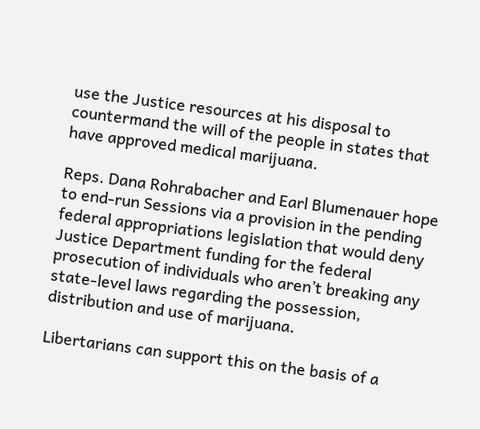use the Justice resources at his disposal to countermand the will of the people in states that have approved medical marijuana.

Reps. Dana Rohrabacher and Earl Blumenauer hope to end-run Sessions via a provision in the pending federal appropriations legislation that would deny Justice Department funding for the federal prosecution of individuals who aren’t breaking any state-level laws regarding the possession, distribution and use of marijuana.

Libertarians can support this on the basis of a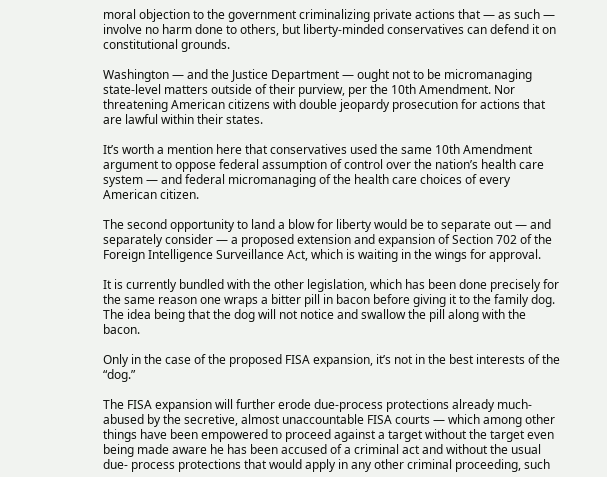moral objection to the government criminalizing private actions that — as such — involve no harm done to others, but liberty-minded conservatives can defend it on constitutional grounds.

Washington — and the Justice Department — ought not to be micromanaging state-level matters outside of their purview, per the 10th Amendment. Nor threatening American citizens with double jeopardy prosecution for actions that are lawful within their states.

It’s worth a mention here that conservatives used the same 10th Amendment argument to oppose federal assumption of control over the nation’s health care system — and federal micromanaging of the health care choices of every American citizen.

The second opportunity to land a blow for liberty would be to separate out — and separately consider — a proposed extension and expansion of Section 702 of the Foreign Intelligence Surveillance Act, which is waiting in the wings for approval.

It is currently bundled with the other legislation, which has been done precisely for the same reason one wraps a bitter pill in bacon before giving it to the family dog. The idea being that the dog will not notice and swallow the pill along with the bacon.

Only in the case of the proposed FISA expansion, it’s not in the best interests of the “dog.”

The FISA expansion will further erode due-process protections already much-abused by the secretive, almost unaccountable FISA courts — which among other things have been empowered to proceed against a target without the target even being made aware he has been accused of a criminal act and without the usual due- process protections that would apply in any other criminal proceeding, such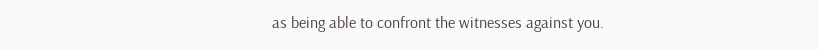as being able to confront the witnesses against you.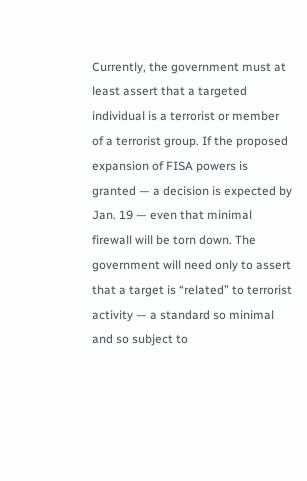Currently, the government must at least assert that a targeted individual is a terrorist or member of a terrorist group. If the proposed expansion of FISA powers is granted — a decision is expected by Jan. 19 — even that minimal firewall will be torn down. The government will need only to assert that a target is “related” to terrorist activity — a standard so minimal and so subject to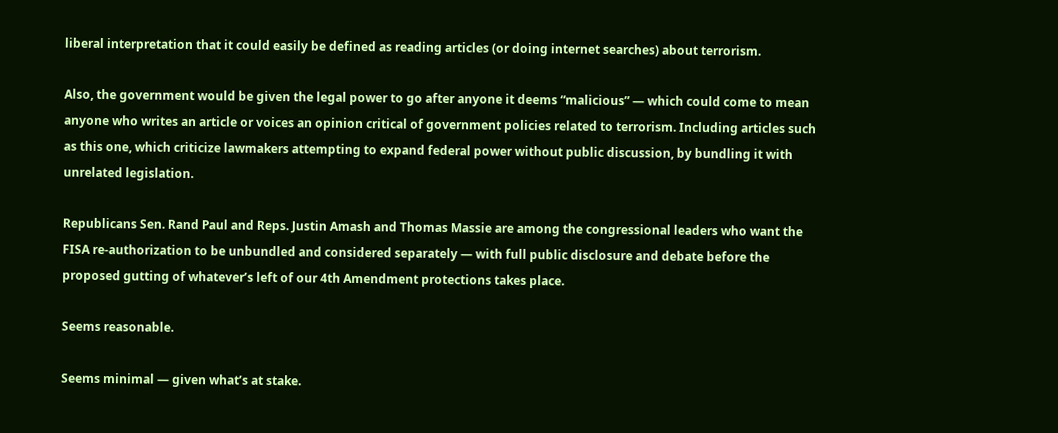liberal interpretation that it could easily be defined as reading articles (or doing internet searches) about terrorism.

Also, the government would be given the legal power to go after anyone it deems “malicious” — which could come to mean anyone who writes an article or voices an opinion critical of government policies related to terrorism. Including articles such as this one, which criticize lawmakers attempting to expand federal power without public discussion, by bundling it with unrelated legislation.

Republicans Sen. Rand Paul and Reps. Justin Amash and Thomas Massie are among the congressional leaders who want the FISA re-authorization to be unbundled and considered separately — with full public disclosure and debate before the proposed gutting of whatever’s left of our 4th Amendment protections takes place.

Seems reasonable.

Seems minimal — given what’s at stake.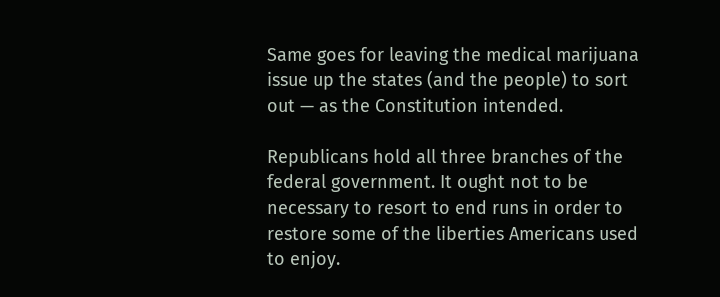Same goes for leaving the medical marijuana issue up the states (and the people) to sort out — as the Constitution intended.

Republicans hold all three branches of the federal government. It ought not to be necessary to resort to end runs in order to restore some of the liberties Americans used to enjoy.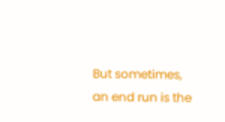But sometimes, an end run is the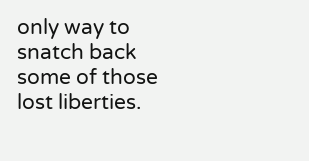only way to snatch back some of those lost liberties.